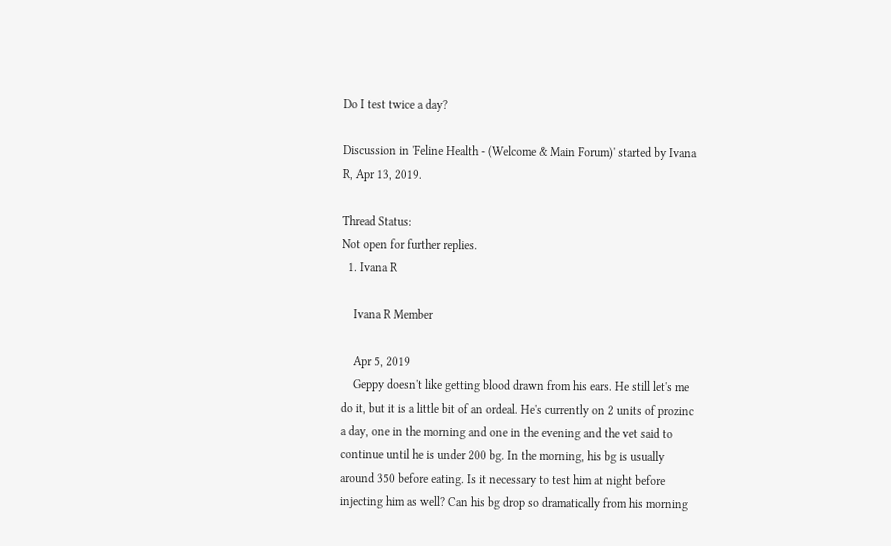Do I test twice a day?

Discussion in 'Feline Health - (Welcome & Main Forum)' started by Ivana R, Apr 13, 2019.

Thread Status:
Not open for further replies.
  1. Ivana R

    Ivana R Member

    Apr 5, 2019
    Geppy doesn't like getting blood drawn from his ears. He still let's me do it, but it is a little bit of an ordeal. He's currently on 2 units of prozinc a day, one in the morning and one in the evening and the vet said to continue until he is under 200 bg. In the morning, his bg is usually around 350 before eating. Is it necessary to test him at night before injecting him as well? Can his bg drop so dramatically from his morning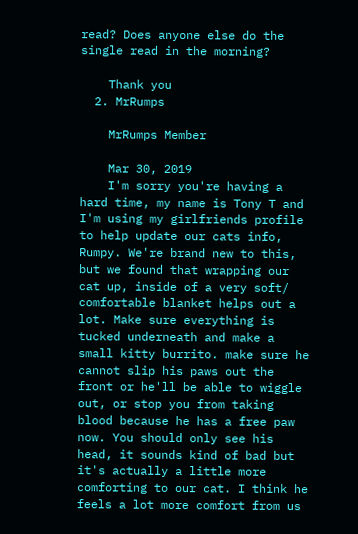read? Does anyone else do the single read in the morning?

    Thank you
  2. MrRumps

    MrRumps Member

    Mar 30, 2019
    I'm sorry you're having a hard time, my name is Tony T and I'm using my girlfriends profile to help update our cats info, Rumpy. We're brand new to this, but we found that wrapping our cat up, inside of a very soft/ comfortable blanket helps out a lot. Make sure everything is tucked underneath and make a small kitty burrito. make sure he cannot slip his paws out the front or he'll be able to wiggle out, or stop you from taking blood because he has a free paw now. You should only see his head, it sounds kind of bad but it's actually a little more comforting to our cat. I think he feels a lot more comfort from us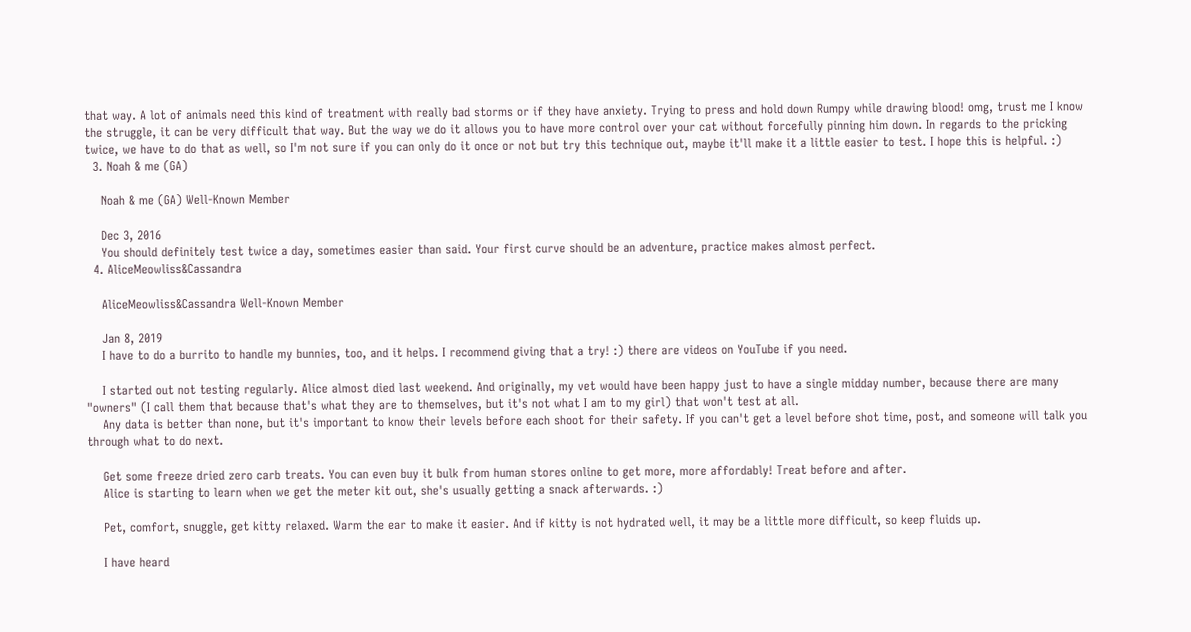that way. A lot of animals need this kind of treatment with really bad storms or if they have anxiety. Trying to press and hold down Rumpy while drawing blood! omg, trust me I know the struggle, it can be very difficult that way. But the way we do it allows you to have more control over your cat without forcefully pinning him down. In regards to the pricking twice, we have to do that as well, so I'm not sure if you can only do it once or not but try this technique out, maybe it'll make it a little easier to test. I hope this is helpful. :)
  3. Noah & me (GA)

    Noah & me (GA) Well-Known Member

    Dec 3, 2016
    You should definitely test twice a day, sometimes easier than said. Your first curve should be an adventure, practice makes almost perfect.
  4. AliceMeowliss&Cassandra

    AliceMeowliss&Cassandra Well-Known Member

    Jan 8, 2019
    I have to do a burrito to handle my bunnies, too, and it helps. I recommend giving that a try! :) there are videos on YouTube if you need.

    I started out not testing regularly. Alice almost died last weekend. And originally, my vet would have been happy just to have a single midday number, because there are many "owners" (I call them that because that's what they are to themselves, but it's not what I am to my girl) that won't test at all.
    Any data is better than none, but it's important to know their levels before each shoot for their safety. If you can't get a level before shot time, post, and someone will talk you through what to do next.

    Get some freeze dried zero carb treats. You can even buy it bulk from human stores online to get more, more affordably! Treat before and after.
    Alice is starting to learn when we get the meter kit out, she's usually getting a snack afterwards. :)

    Pet, comfort, snuggle, get kitty relaxed. Warm the ear to make it easier. And if kitty is not hydrated well, it may be a little more difficult, so keep fluids up.

    I have heard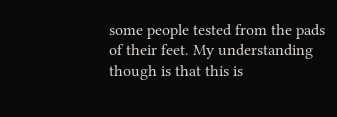some people tested from the pads of their feet. My understanding though is that this is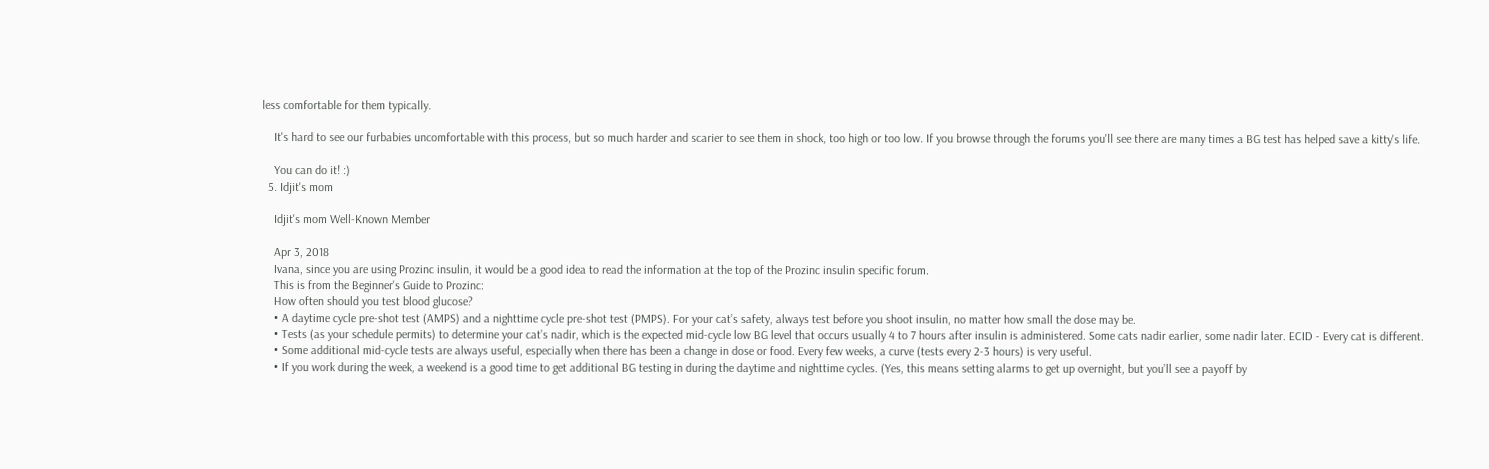less comfortable for them typically.

    It's hard to see our furbabies uncomfortable with this process, but so much harder and scarier to see them in shock, too high or too low. If you browse through the forums you'll see there are many times a BG test has helped save a kitty's life.

    You can do it! :)
  5. Idjit's mom

    Idjit's mom Well-Known Member

    Apr 3, 2018
    Ivana, since you are using Prozinc insulin, it would be a good idea to read the information at the top of the Prozinc insulin specific forum.
    This is from the Beginner's Guide to Prozinc:
    How often should you test blood glucose?
    • A daytime cycle pre-shot test (AMPS) and a nighttime cycle pre-shot test (PMPS). For your cat’s safety, always test before you shoot insulin, no matter how small the dose may be.
    • Tests (as your schedule permits) to determine your cat’s nadir, which is the expected mid-cycle low BG level that occurs usually 4 to 7 hours after insulin is administered. Some cats nadir earlier, some nadir later. ECID - Every cat is different.
    • Some additional mid-cycle tests are always useful, especially when there has been a change in dose or food. Every few weeks, a curve (tests every 2-3 hours) is very useful.
    • If you work during the week, a weekend is a good time to get additional BG testing in during the daytime and nighttime cycles. (Yes, this means setting alarms to get up overnight, but you’ll see a payoff by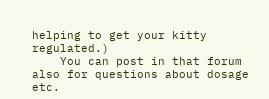helping to get your kitty regulated.)
    You can post in that forum also for questions about dosage etc.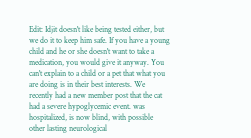Edit: Idjit doesn't like being tested either, but we do it to keep him safe. If you have a young child and he or she doesn't want to take a medication, you would give it anyway. You can't explain to a child or a pet that what you are doing is in their best interests. We recently had a new member post that the cat had a severe hypoglycemic event. was hospitalized, is now blind, with possible other lasting neurological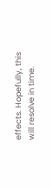effects. Hopefully, this will resolve in time.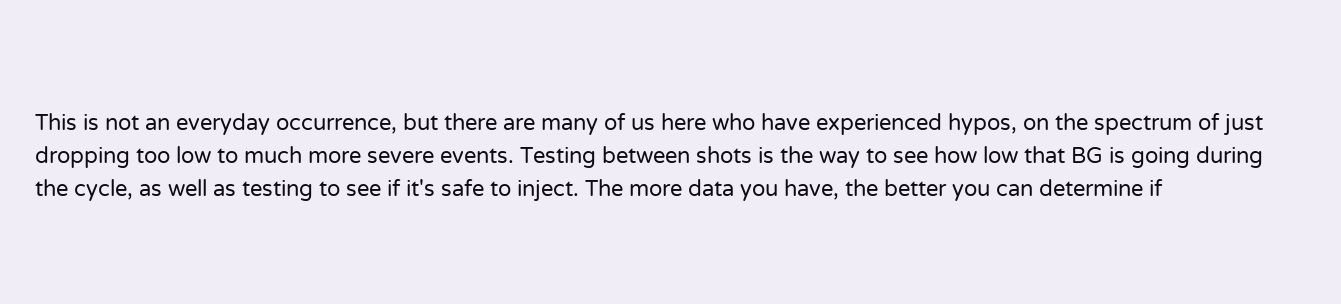This is not an everyday occurrence, but there are many of us here who have experienced hypos, on the spectrum of just dropping too low to much more severe events. Testing between shots is the way to see how low that BG is going during the cycle, as well as testing to see if it's safe to inject. The more data you have, the better you can determine if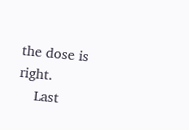the dose is right.
    Last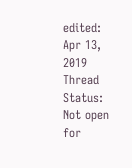edited: Apr 13, 2019
Thread Status:
Not open for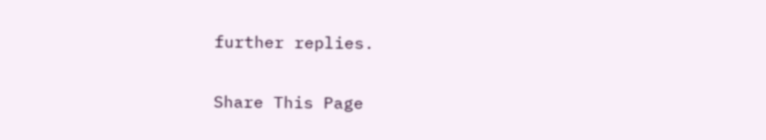further replies.

Share This Page